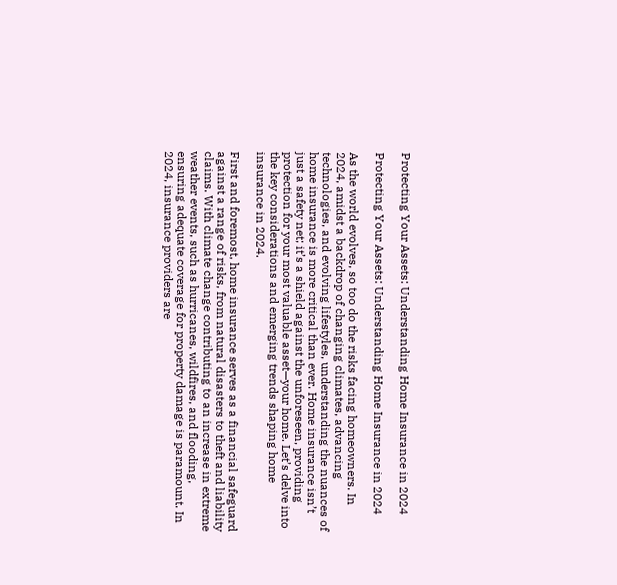Protecting Your Assets: Understanding Home Insurance in 2024

Protecting Your Assets: Understanding Home Insurance in 2024

As the world evolves, so too do the risks facing homeowners. In 2024, amidst a backdrop of changing climates, advancing technologies, and evolving lifestyles, understanding the nuances of home insurance is more critical than ever. Home insurance isn’t just a safety net; it’s a shield against the unforeseen, providing protection for your most valuable asset—your home. Let’s delve into the key considerations and emerging trends shaping home insurance in 2024.

First and foremost, home insurance serves as a financial safeguard against a range of risks, from natural disasters to theft and liability claims. With climate change contributing to an increase in extreme weather events, such as hurricanes, wildfires, and flooding, ensuring adequate coverage for property damage is paramount. In 2024, insurance providers are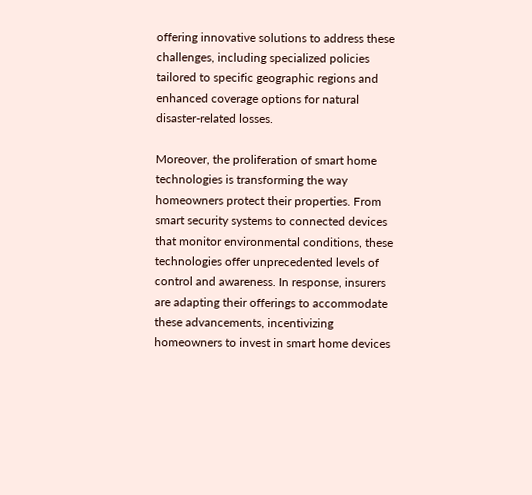offering innovative solutions to address these challenges, including specialized policies tailored to specific geographic regions and enhanced coverage options for natural disaster-related losses.

Moreover, the proliferation of smart home technologies is transforming the way homeowners protect their properties. From smart security systems to connected devices that monitor environmental conditions, these technologies offer unprecedented levels of control and awareness. In response, insurers are adapting their offerings to accommodate these advancements, incentivizing homeowners to invest in smart home devices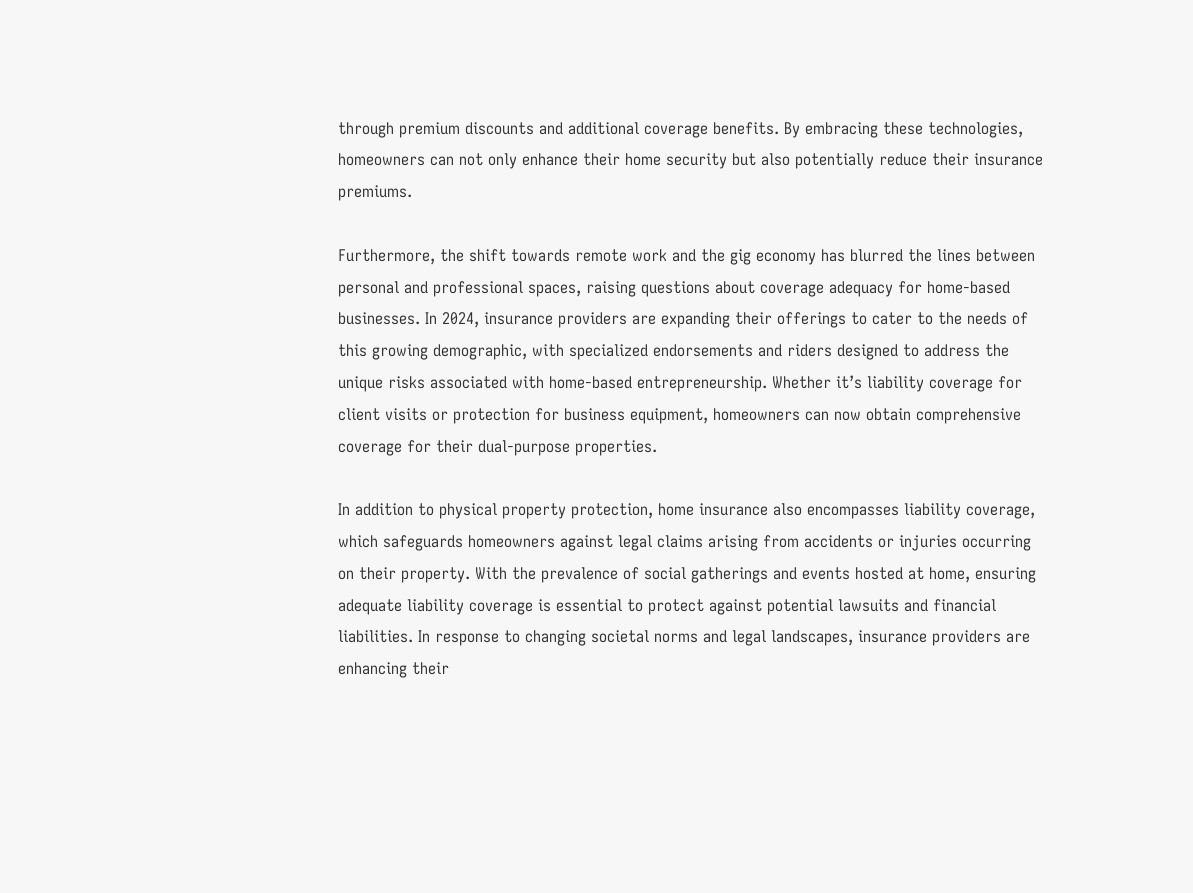through premium discounts and additional coverage benefits. By embracing these technologies, homeowners can not only enhance their home security but also potentially reduce their insurance premiums.

Furthermore, the shift towards remote work and the gig economy has blurred the lines between personal and professional spaces, raising questions about coverage adequacy for home-based businesses. In 2024, insurance providers are expanding their offerings to cater to the needs of this growing demographic, with specialized endorsements and riders designed to address the unique risks associated with home-based entrepreneurship. Whether it’s liability coverage for client visits or protection for business equipment, homeowners can now obtain comprehensive coverage for their dual-purpose properties.

In addition to physical property protection, home insurance also encompasses liability coverage, which safeguards homeowners against legal claims arising from accidents or injuries occurring on their property. With the prevalence of social gatherings and events hosted at home, ensuring adequate liability coverage is essential to protect against potential lawsuits and financial liabilities. In response to changing societal norms and legal landscapes, insurance providers are enhancing their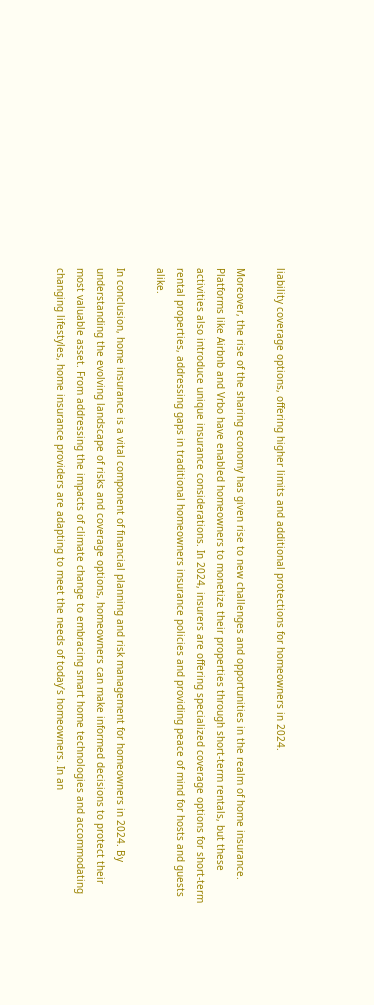liability coverage options, offering higher limits and additional protections for homeowners in 2024.

Moreover, the rise of the sharing economy has given rise to new challenges and opportunities in the realm of home insurance. Platforms like Airbnb and Vrbo have enabled homeowners to monetize their properties through short-term rentals, but these activities also introduce unique insurance considerations. In 2024, insurers are offering specialized coverage options for short-term rental properties, addressing gaps in traditional homeowners insurance policies and providing peace of mind for hosts and guests alike.

In conclusion, home insurance is a vital component of financial planning and risk management for homeowners in 2024. By understanding the evolving landscape of risks and coverage options, homeowners can make informed decisions to protect their most valuable asset. From addressing the impacts of climate change to embracing smart home technologies and accommodating changing lifestyles, home insurance providers are adapting to meet the needs of today’s homeowners. In an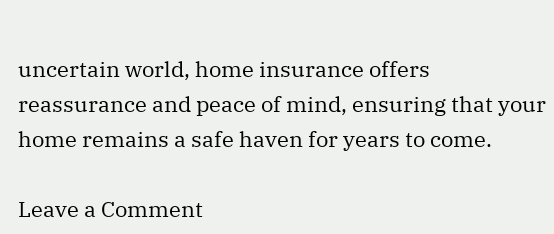uncertain world, home insurance offers reassurance and peace of mind, ensuring that your home remains a safe haven for years to come.

Leave a Comment